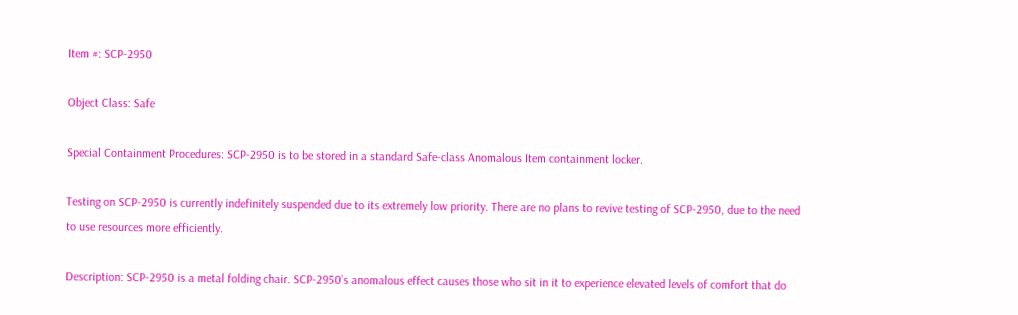Item #: SCP-2950

Object Class: Safe

Special Containment Procedures: SCP-2950 is to be stored in a standard Safe-class Anomalous Item containment locker.

Testing on SCP-2950 is currently indefinitely suspended due to its extremely low priority. There are no plans to revive testing of SCP-2950, due to the need to use resources more efficiently.

Description: SCP-2950 is a metal folding chair. SCP-2950’s anomalous effect causes those who sit in it to experience elevated levels of comfort that do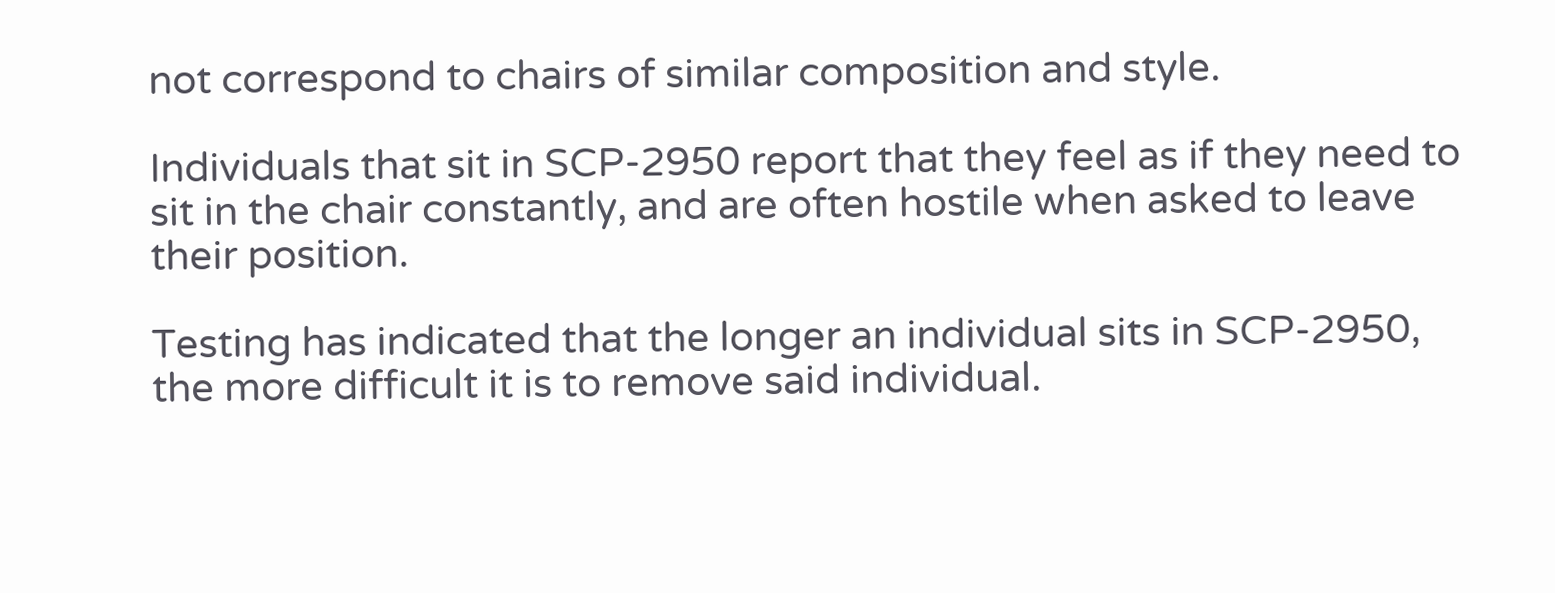not correspond to chairs of similar composition and style.

Individuals that sit in SCP-2950 report that they feel as if they need to sit in the chair constantly, and are often hostile when asked to leave their position.

Testing has indicated that the longer an individual sits in SCP-2950, the more difficult it is to remove said individual.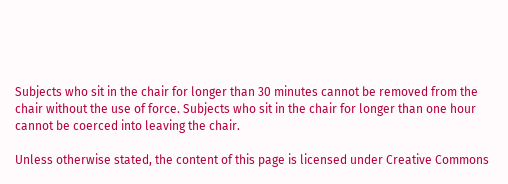Subjects who sit in the chair for longer than 30 minutes cannot be removed from the chair without the use of force. Subjects who sit in the chair for longer than one hour cannot be coerced into leaving the chair.

Unless otherwise stated, the content of this page is licensed under Creative Commons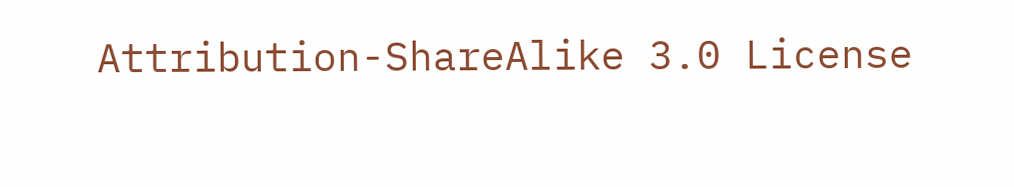Attribution-ShareAlike 3.0 License